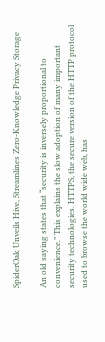SpiderOak Unveils Hive, Streamlines Zero-Knowledge Privacy Storage

An old saying states that “security is inversely proportional to convenience.” This explains the slow adoption of many important security technologies. HTTPS, the secure version of the HTTP protocol used to browse the world wide web, has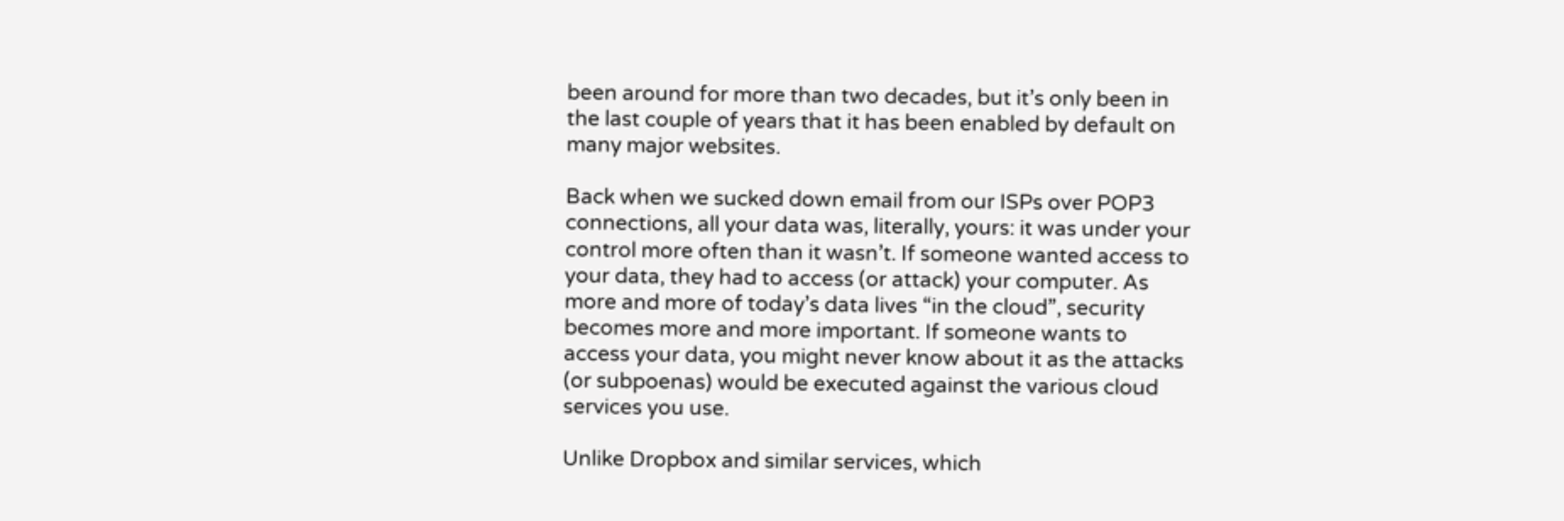been around for more than two decades, but it’s only been in the last couple of years that it has been enabled by default on many major websites.

Back when we sucked down email from our ISPs over POP3 connections, all your data was, literally, yours: it was under your control more often than it wasn’t. If someone wanted access to your data, they had to access (or attack) your computer. As more and more of today’s data lives “in the cloud”, security becomes more and more important. If someone wants to access your data, you might never know about it as the attacks (or subpoenas) would be executed against the various cloud services you use.

Unlike Dropbox and similar services, which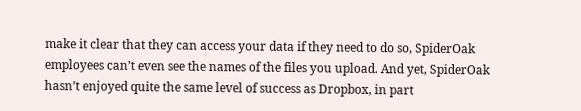make it clear that they can access your data if they need to do so, SpiderOak employees can’t even see the names of the files you upload. And yet, SpiderOak hasn’t enjoyed quite the same level of success as Dropbox, in part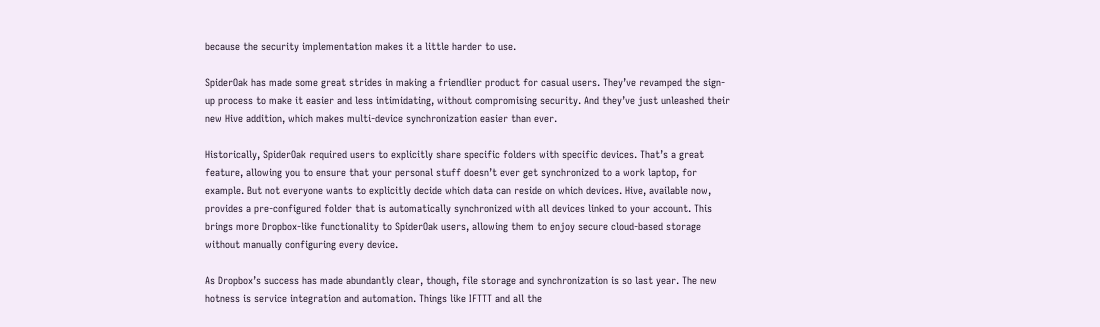because the security implementation makes it a little harder to use.

SpiderOak has made some great strides in making a friendlier product for casual users. They’ve revamped the sign-up process to make it easier and less intimidating, without compromising security. And they’ve just unleashed their new Hive addition, which makes multi-device synchronization easier than ever.

Historically, SpiderOak required users to explicitly share specific folders with specific devices. That’s a great feature, allowing you to ensure that your personal stuff doesn’t ever get synchronized to a work laptop, for example. But not everyone wants to explicitly decide which data can reside on which devices. Hive, available now, provides a pre-configured folder that is automatically synchronized with all devices linked to your account. This brings more Dropbox-like functionality to SpiderOak users, allowing them to enjoy secure cloud-based storage without manually configuring every device.

As Dropbox’s success has made abundantly clear, though, file storage and synchronization is so last year. The new hotness is service integration and automation. Things like IFTTT and all the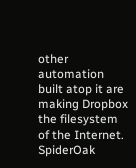other automation built atop it are making Dropbox the filesystem of the Internet. SpiderOak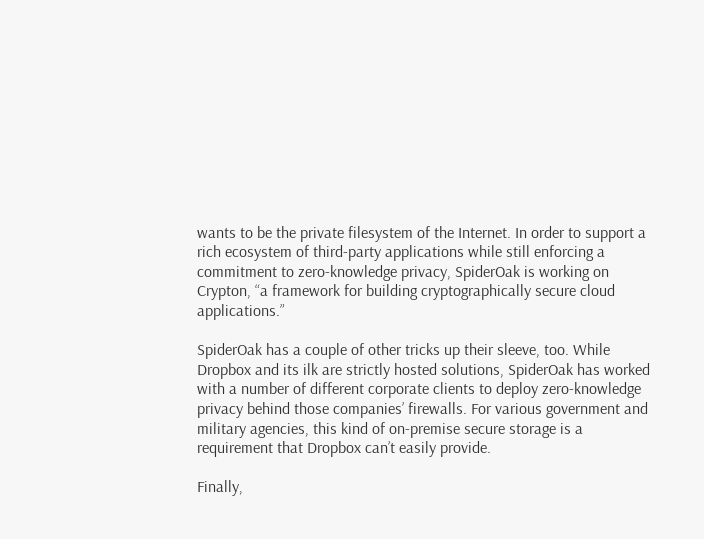wants to be the private filesystem of the Internet. In order to support a rich ecosystem of third-party applications while still enforcing a commitment to zero-knowledge privacy, SpiderOak is working on Crypton, “a framework for building cryptographically secure cloud applications.”

SpiderOak has a couple of other tricks up their sleeve, too. While Dropbox and its ilk are strictly hosted solutions, SpiderOak has worked with a number of different corporate clients to deploy zero-knowledge privacy behind those companies’ firewalls. For various government and military agencies, this kind of on-premise secure storage is a requirement that Dropbox can’t easily provide.

Finally,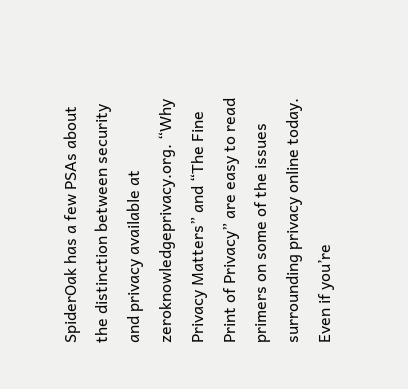SpiderOak has a few PSAs about the distinction between security and privacy available at zeroknowledgeprivacy.org. “Why Privacy Matters” and “The Fine Print of Privacy” are easy to read primers on some of the issues surrounding privacy online today. Even if you’re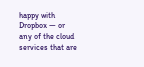happy with Dropbox — or any of the cloud services that are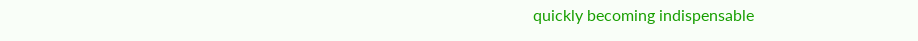quickly becoming indispensable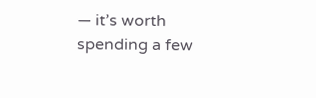— it’s worth spending a few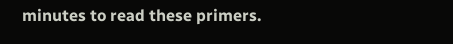minutes to read these primers.